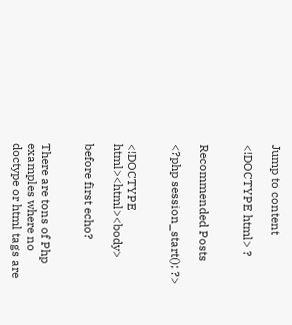Jump to content

<!DOCTYPE html> ?


Recommended Posts

<?php session_start(); ?>


<!DOCTYPE html><html><body>

before first echo?


There are tons of Php examples where no doctype or html tags are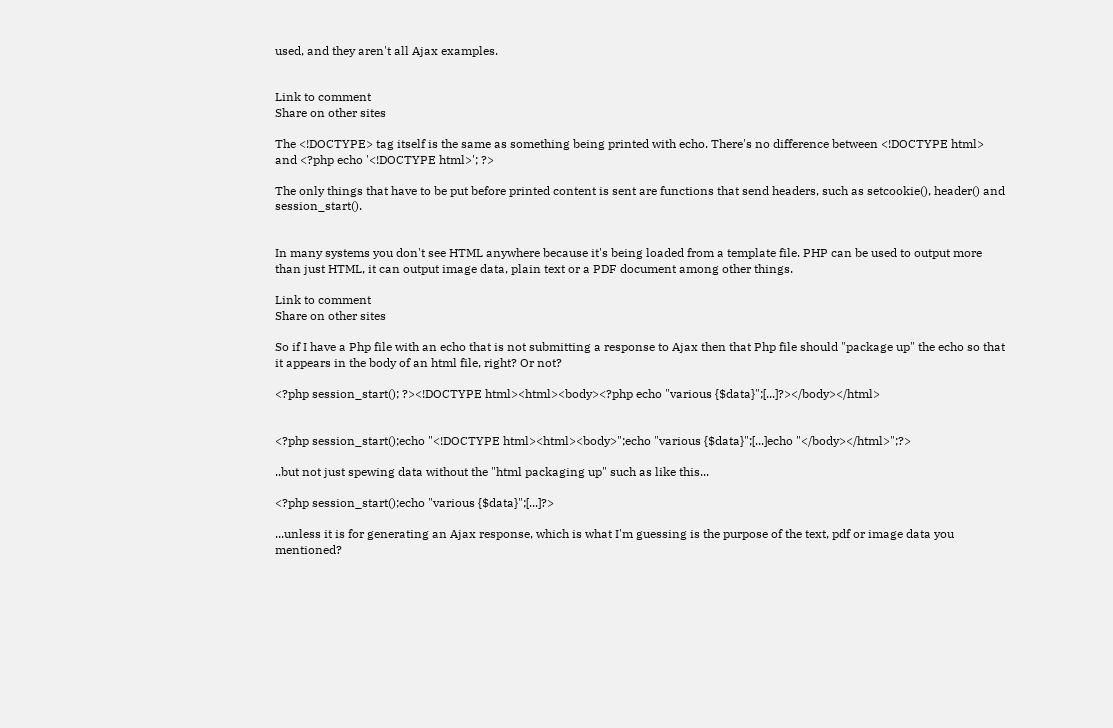used, and they aren't all Ajax examples.


Link to comment
Share on other sites

The <!DOCTYPE> tag itself is the same as something being printed with echo. There's no difference between <!DOCTYPE html> and <?php echo '<!DOCTYPE html>'; ?>

The only things that have to be put before printed content is sent are functions that send headers, such as setcookie(), header() and session_start().


In many systems you don't see HTML anywhere because it's being loaded from a template file. PHP can be used to output more than just HTML, it can output image data, plain text or a PDF document among other things.

Link to comment
Share on other sites

So if I have a Php file with an echo that is not submitting a response to Ajax then that Php file should "package up" the echo so that it appears in the body of an html file, right? Or not?

<?php session_start(); ?><!DOCTYPE html><html><body><?php echo "various {$data}";[...]?></body></html>


<?php session_start();echo "<!DOCTYPE html><html><body>";echo "various {$data}";[...]echo "</body></html>";?>

..but not just spewing data without the "html packaging up" such as like this...

<?php session_start();echo "various {$data}";[...]?>

...unless it is for generating an Ajax response, which is what I'm guessing is the purpose of the text, pdf or image data you mentioned?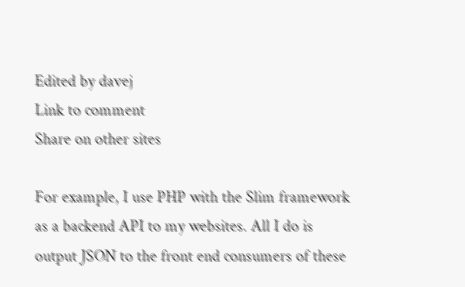Edited by davej
Link to comment
Share on other sites

For example, I use PHP with the Slim framework as a backend API to my websites. All I do is output JSON to the front end consumers of these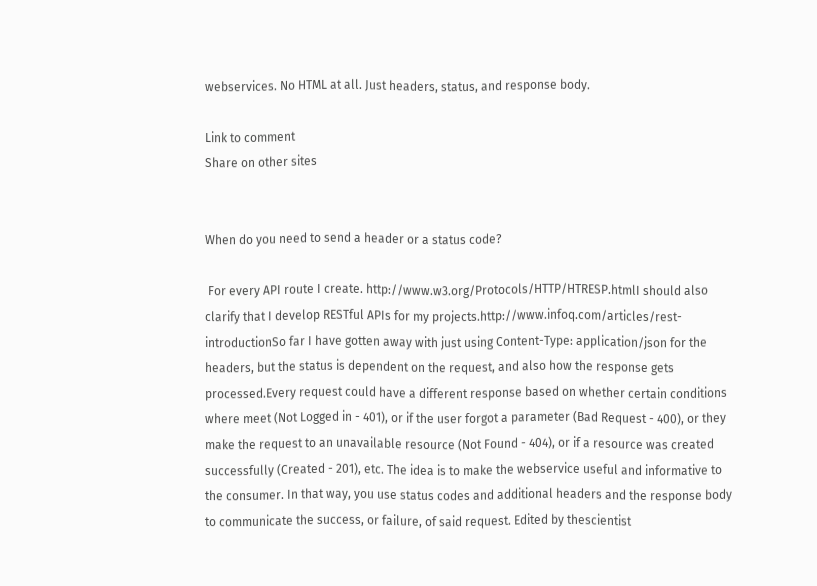webservices. No HTML at all. Just headers, status, and response body.

Link to comment
Share on other sites


When do you need to send a header or a status code?

 For every API route I create. http://www.w3.org/Protocols/HTTP/HTRESP.htmlI should also clarify that I develop RESTful APIs for my projects.http://www.infoq.com/articles/rest-introductionSo far I have gotten away with just using Content-Type: application/json for the headers, but the status is dependent on the request, and also how the response gets processed.Every request could have a different response based on whether certain conditions where meet (Not Logged in - 401), or if the user forgot a parameter (Bad Request - 400), or they make the request to an unavailable resource (Not Found - 404), or if a resource was created successfully (Created - 201), etc. The idea is to make the webservice useful and informative to the consumer. In that way, you use status codes and additional headers and the response body to communicate the success, or failure, of said request. Edited by thescientist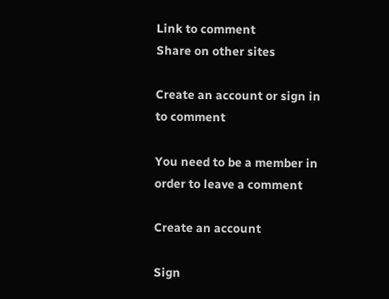Link to comment
Share on other sites

Create an account or sign in to comment

You need to be a member in order to leave a comment

Create an account

Sign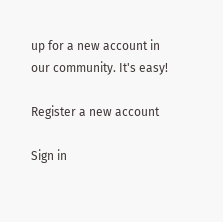up for a new account in our community. It's easy!

Register a new account

Sign in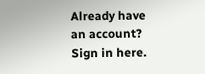Already have an account? Sign in here.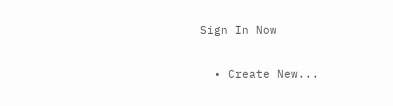Sign In Now

  • Create New...